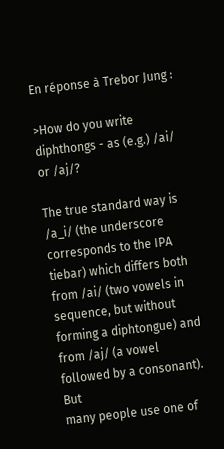En réponse à Trebor Jung :

>How do you write diphthongs - as (e.g.) /ai/ or /aj/?

The true standard way is /a_i/ (the underscore corresponds to the IPA
tiebar) which differs both from /ai/ (two vowels in sequence, but without
forming a diphtongue) and from /aj/ (a vowel followed by a consonant). But
many people use one of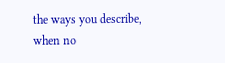the ways you describe, when no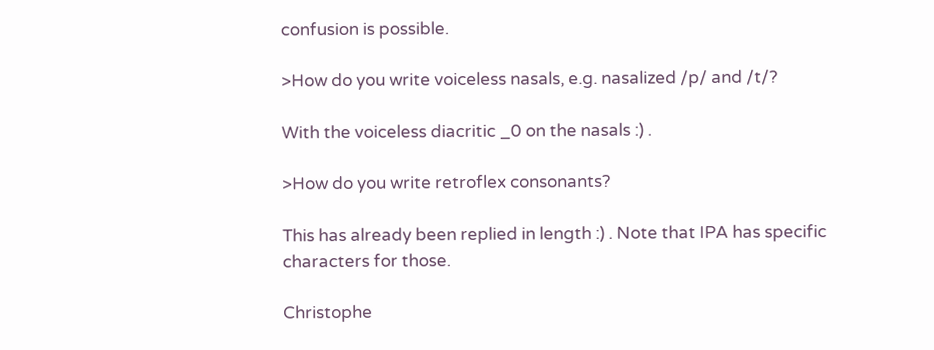confusion is possible.

>How do you write voiceless nasals, e.g. nasalized /p/ and /t/?

With the voiceless diacritic _0 on the nasals :) .

>How do you write retroflex consonants?

This has already been replied in length :) . Note that IPA has specific
characters for those.

Christophe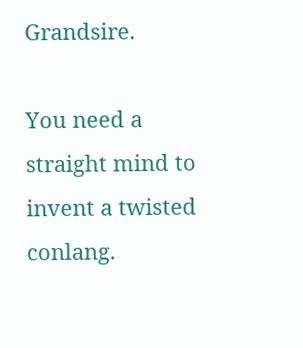Grandsire.

You need a straight mind to invent a twisted conlang.